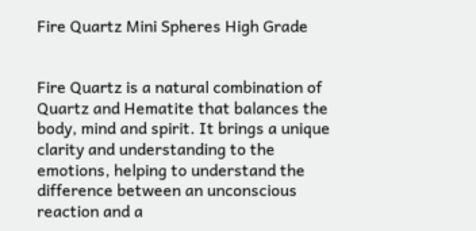Fire Quartz Mini Spheres High Grade


Fire Quartz is a natural combination of Quartz and Hematite that balances the body, mind and spirit. It brings a unique clarity and understanding to the emotions, helping to understand the difference between an unconscious reaction and a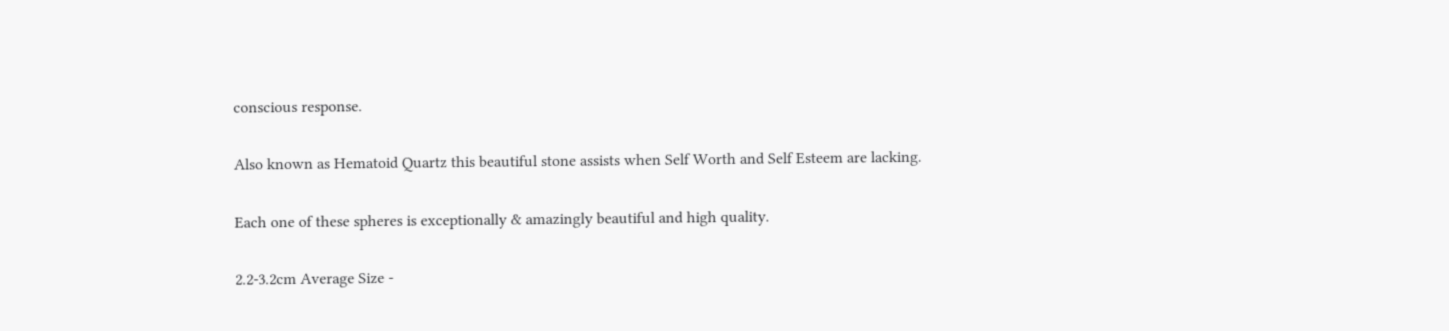conscious response.

Also known as Hematoid Quartz this beautiful stone assists when Self Worth and Self Esteem are lacking.

Each one of these spheres is exceptionally & amazingly beautiful and high quality.

2.2-3.2cm Average Size -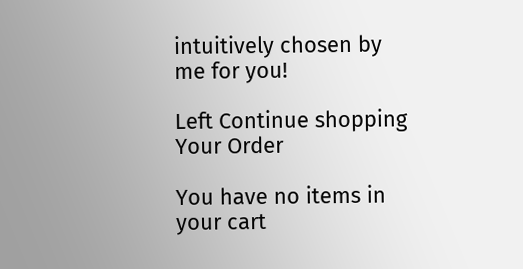intuitively chosen by me for you!

Left Continue shopping
Your Order

You have no items in your cart